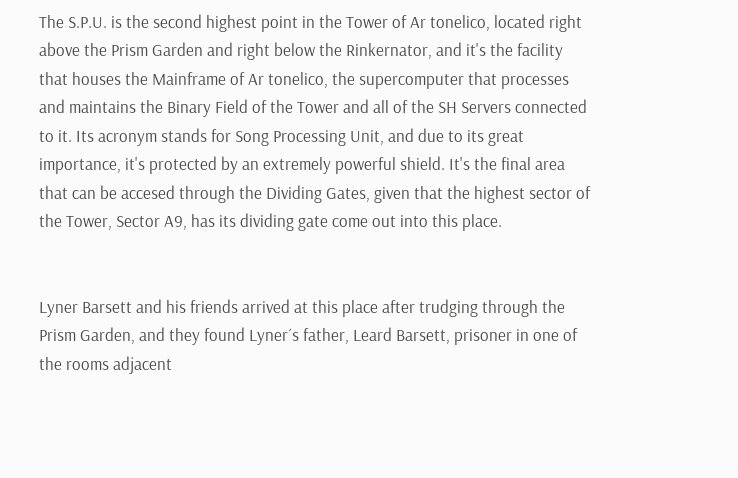The S.P.U. is the second highest point in the Tower of Ar tonelico, located right above the Prism Garden and right below the Rinkernator, and it's the facility that houses the Mainframe of Ar tonelico, the supercomputer that processes and maintains the Binary Field of the Tower and all of the SH Servers connected to it. Its acronym stands for Song Processing Unit, and due to its great importance, it's protected by an extremely powerful shield. It's the final area that can be accesed through the Dividing Gates, given that the highest sector of the Tower, Sector A9, has its dividing gate come out into this place.


Lyner Barsett and his friends arrived at this place after trudging through the Prism Garden, and they found Lyner´s father, Leard Barsett, prisoner in one of the rooms adjacent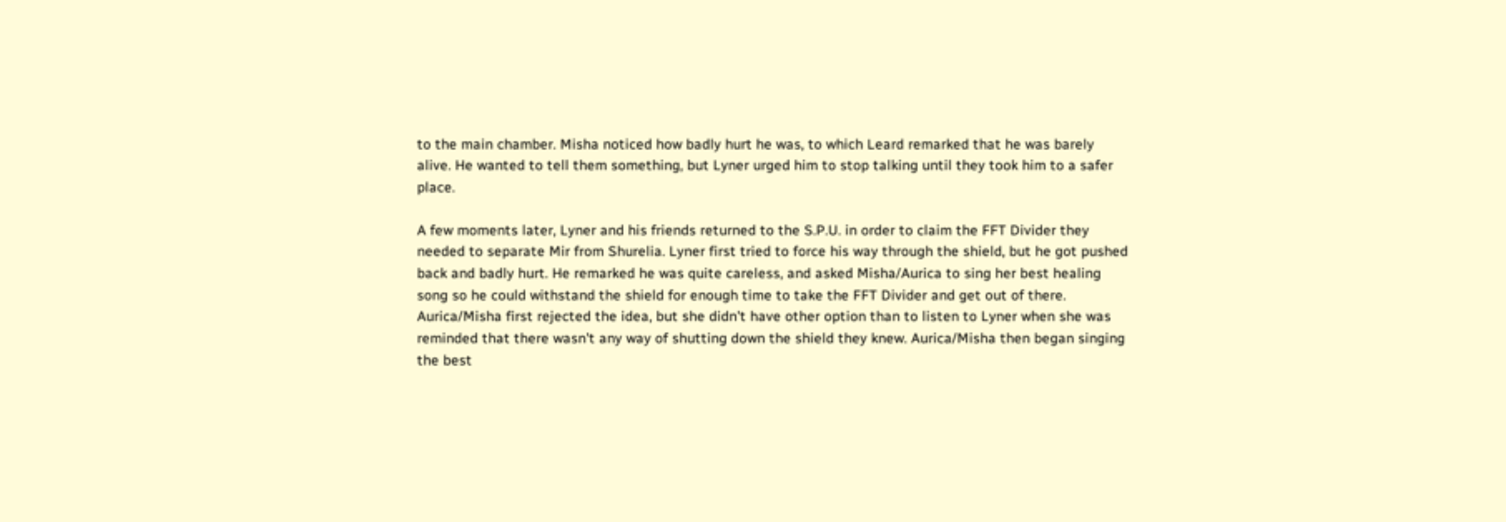to the main chamber. Misha noticed how badly hurt he was, to which Leard remarked that he was barely alive. He wanted to tell them something, but Lyner urged him to stop talking until they took him to a safer place.

A few moments later, Lyner and his friends returned to the S.P.U. in order to claim the FFT Divider they needed to separate Mir from Shurelia. Lyner first tried to force his way through the shield, but he got pushed back and badly hurt. He remarked he was quite careless, and asked Misha/Aurica to sing her best healing song so he could withstand the shield for enough time to take the FFT Divider and get out of there. Aurica/Misha first rejected the idea, but she didn't have other option than to listen to Lyner when she was reminded that there wasn't any way of shutting down the shield they knew. Aurica/Misha then began singing the best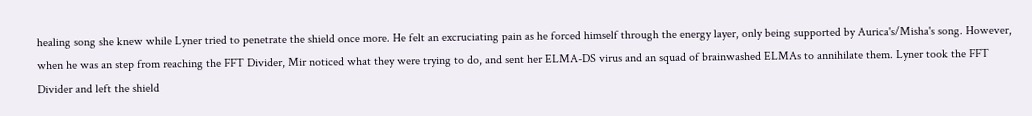healing song she knew while Lyner tried to penetrate the shield once more. He felt an excruciating pain as he forced himself through the energy layer, only being supported by Aurica's/Misha's song. However, when he was an step from reaching the FFT Divider, Mir noticed what they were trying to do, and sent her ELMA-DS virus and an squad of brainwashed ELMAs to annihilate them. Lyner took the FFT Divider and left the shield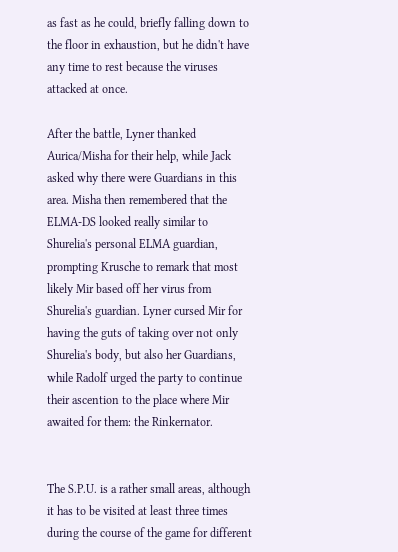as fast as he could, briefly falling down to the floor in exhaustion, but he didn't have any time to rest because the viruses attacked at once.

After the battle, Lyner thanked Aurica/Misha for their help, while Jack asked why there were Guardians in this area. Misha then remembered that the ELMA-DS looked really similar to Shurelia's personal ELMA guardian, prompting Krusche to remark that most likely Mir based off her virus from Shurelia's guardian. Lyner cursed Mir for having the guts of taking over not only Shurelia's body, but also her Guardians, while Radolf urged the party to continue their ascention to the place where Mir awaited for them: the Rinkernator.


The S.P.U. is a rather small areas, although it has to be visited at least three times during the course of the game for different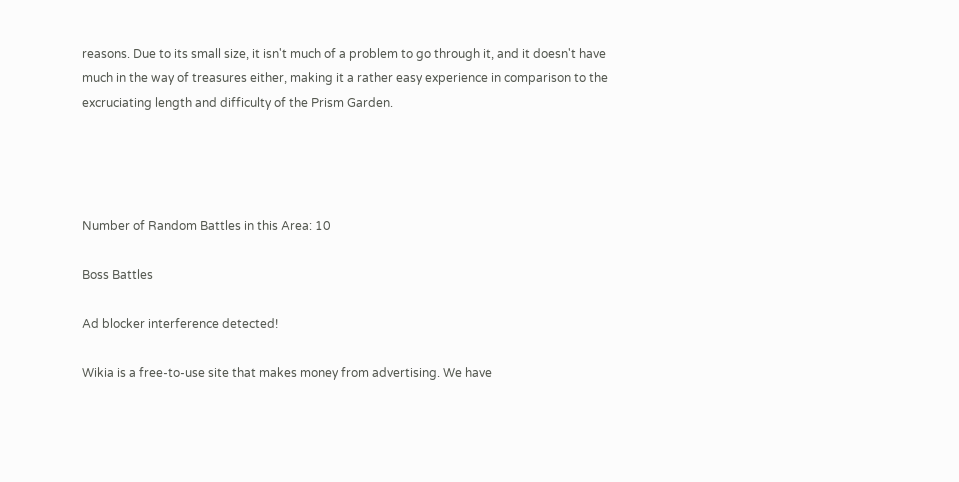reasons. Due to its small size, it isn't much of a problem to go through it, and it doesn't have much in the way of treasures either, making it a rather easy experience in comparison to the excruciating length and difficulty of the Prism Garden.




Number of Random Battles in this Area: 10

Boss Battles

Ad blocker interference detected!

Wikia is a free-to-use site that makes money from advertising. We have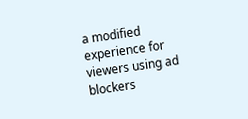a modified experience for viewers using ad blockers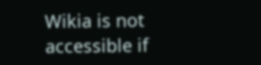Wikia is not accessible if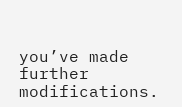you’ve made further modifications.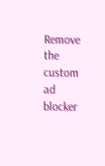Remove the custom ad blocker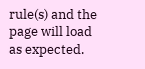rule(s) and the page will load as expected.